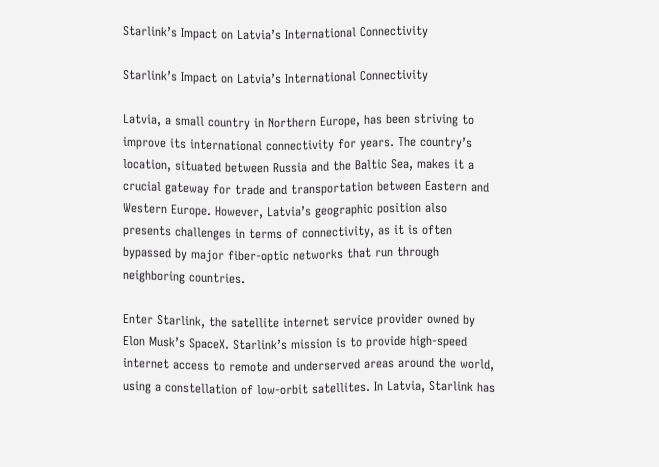Starlink’s Impact on Latvia’s International Connectivity

Starlink’s Impact on Latvia’s International Connectivity

Latvia, a small country in Northern Europe, has been striving to improve its international connectivity for years. The country’s location, situated between Russia and the Baltic Sea, makes it a crucial gateway for trade and transportation between Eastern and Western Europe. However, Latvia’s geographic position also presents challenges in terms of connectivity, as it is often bypassed by major fiber-optic networks that run through neighboring countries.

Enter Starlink, the satellite internet service provider owned by Elon Musk’s SpaceX. Starlink’s mission is to provide high-speed internet access to remote and underserved areas around the world, using a constellation of low-orbit satellites. In Latvia, Starlink has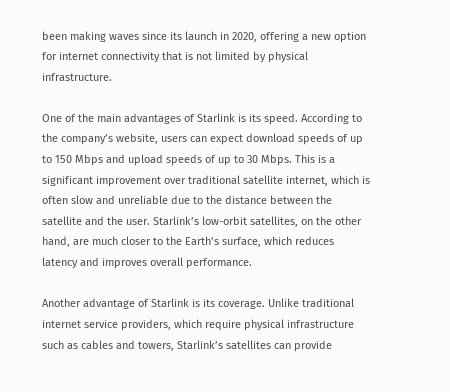been making waves since its launch in 2020, offering a new option for internet connectivity that is not limited by physical infrastructure.

One of the main advantages of Starlink is its speed. According to the company’s website, users can expect download speeds of up to 150 Mbps and upload speeds of up to 30 Mbps. This is a significant improvement over traditional satellite internet, which is often slow and unreliable due to the distance between the satellite and the user. Starlink’s low-orbit satellites, on the other hand, are much closer to the Earth’s surface, which reduces latency and improves overall performance.

Another advantage of Starlink is its coverage. Unlike traditional internet service providers, which require physical infrastructure such as cables and towers, Starlink’s satellites can provide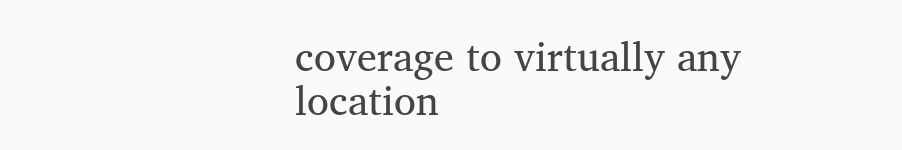coverage to virtually any location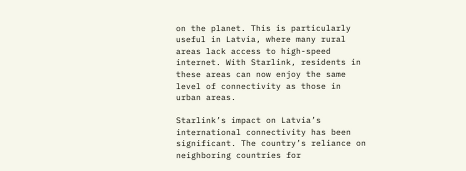on the planet. This is particularly useful in Latvia, where many rural areas lack access to high-speed internet. With Starlink, residents in these areas can now enjoy the same level of connectivity as those in urban areas.

Starlink’s impact on Latvia’s international connectivity has been significant. The country’s reliance on neighboring countries for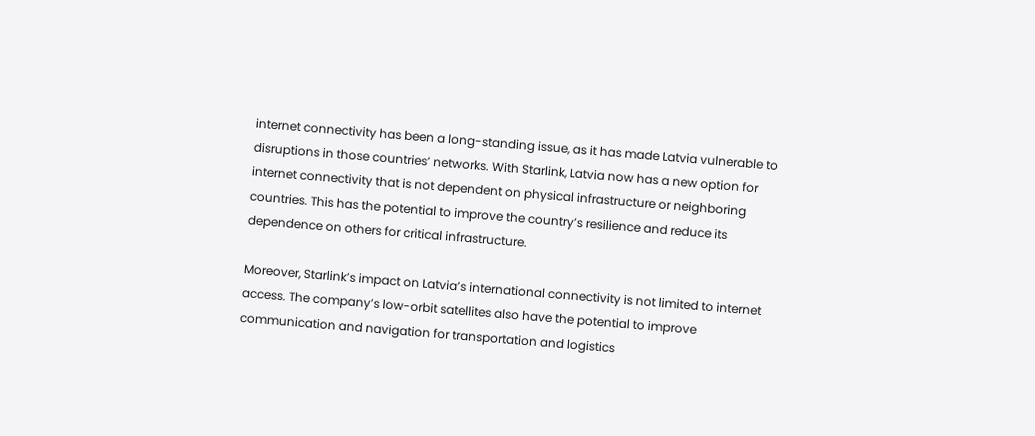internet connectivity has been a long-standing issue, as it has made Latvia vulnerable to disruptions in those countries’ networks. With Starlink, Latvia now has a new option for internet connectivity that is not dependent on physical infrastructure or neighboring countries. This has the potential to improve the country’s resilience and reduce its dependence on others for critical infrastructure.

Moreover, Starlink’s impact on Latvia’s international connectivity is not limited to internet access. The company’s low-orbit satellites also have the potential to improve communication and navigation for transportation and logistics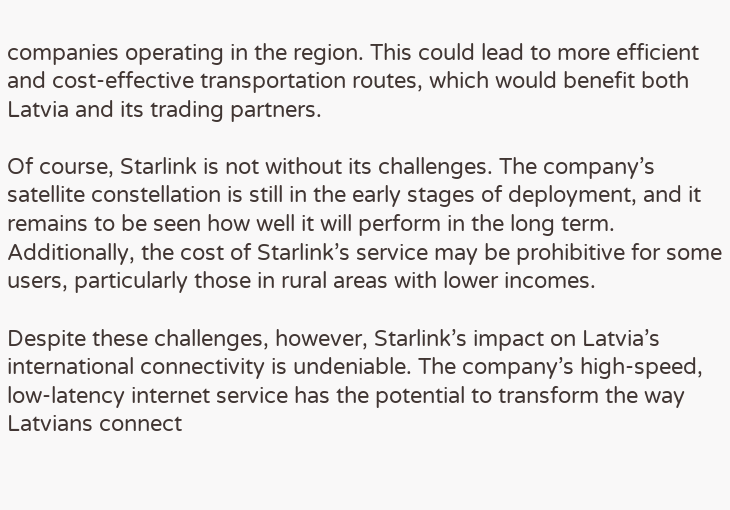companies operating in the region. This could lead to more efficient and cost-effective transportation routes, which would benefit both Latvia and its trading partners.

Of course, Starlink is not without its challenges. The company’s satellite constellation is still in the early stages of deployment, and it remains to be seen how well it will perform in the long term. Additionally, the cost of Starlink’s service may be prohibitive for some users, particularly those in rural areas with lower incomes.

Despite these challenges, however, Starlink’s impact on Latvia’s international connectivity is undeniable. The company’s high-speed, low-latency internet service has the potential to transform the way Latvians connect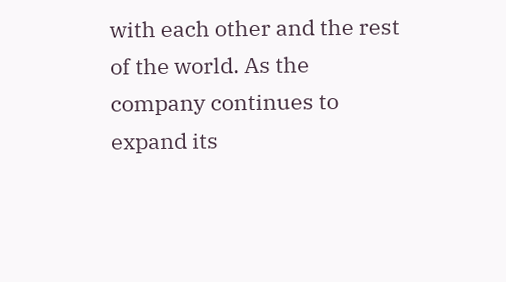with each other and the rest of the world. As the company continues to expand its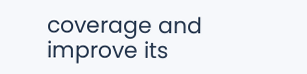coverage and improve its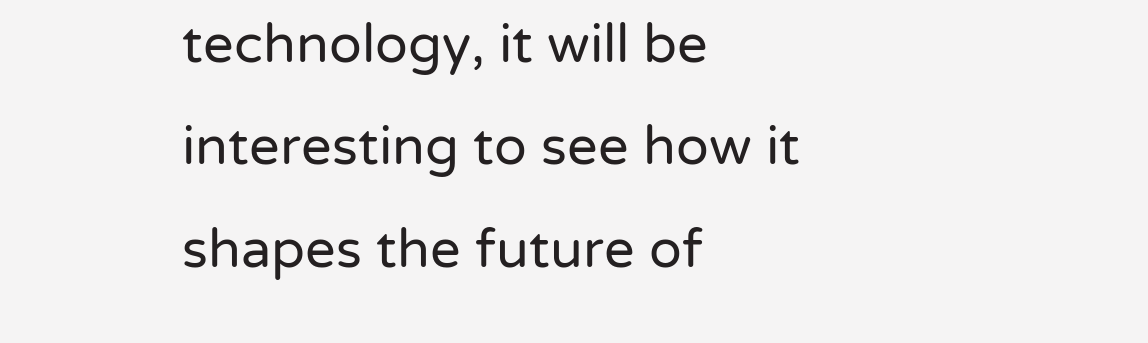technology, it will be interesting to see how it shapes the future of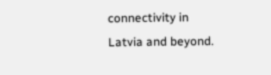connectivity in Latvia and beyond.